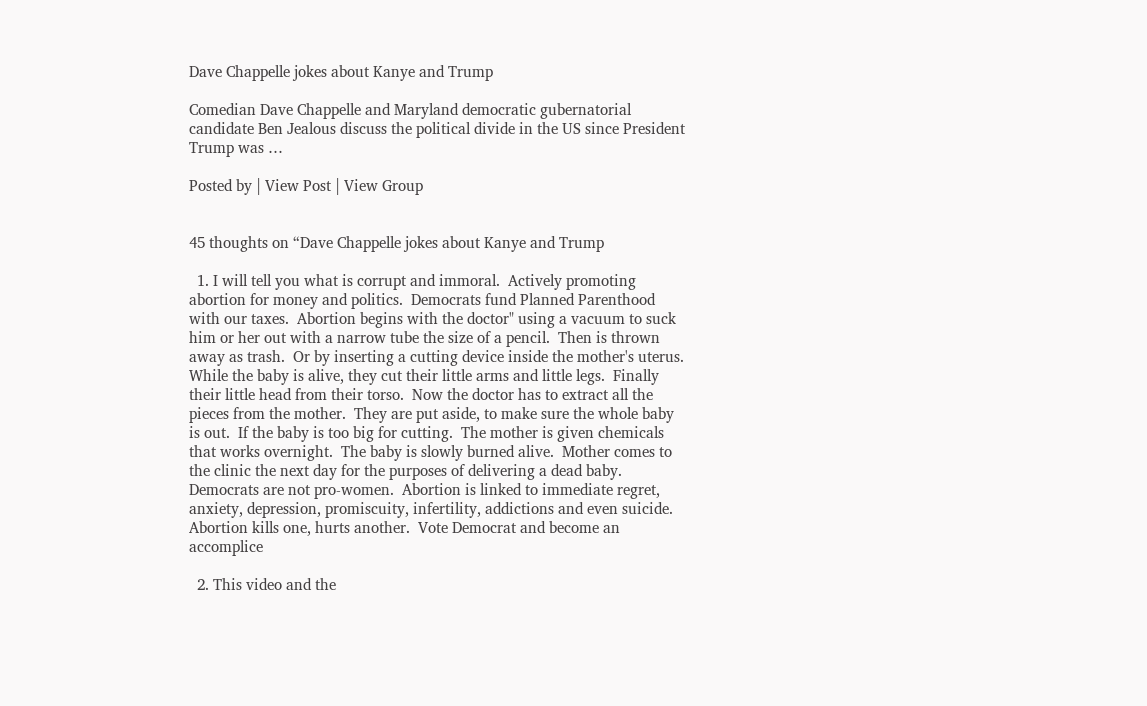Dave Chappelle jokes about Kanye and Trump

Comedian Dave Chappelle and Maryland democratic gubernatorial candidate Ben Jealous discuss the political divide in the US since President Trump was …

Posted by | View Post | View Group


45 thoughts on “Dave Chappelle jokes about Kanye and Trump

  1. I will tell you what is corrupt and immoral.  Actively promoting abortion for money and politics.  Democrats fund Planned Parenthood with our taxes.  Abortion begins with the doctor" using a vacuum to suck him or her out with a narrow tube the size of a pencil.  Then is thrown away as trash.  Or by inserting a cutting device inside the mother's uterus.  While the baby is alive, they cut their little arms and little legs.  Finally their little head from their torso.  Now the doctor has to extract all the pieces from the mother.  They are put aside, to make sure the whole baby is out.  If the baby is too big for cutting.  The mother is given chemicals that works overnight.  The baby is slowly burned alive.  Mother comes to the clinic the next day for the purposes of delivering a dead baby.  Democrats are not pro-women.  Abortion is linked to immediate regret, anxiety, depression, promiscuity, infertility, addictions and even suicide.  Abortion kills one, hurts another.  Vote Democrat and become an accomplice

  2. This video and the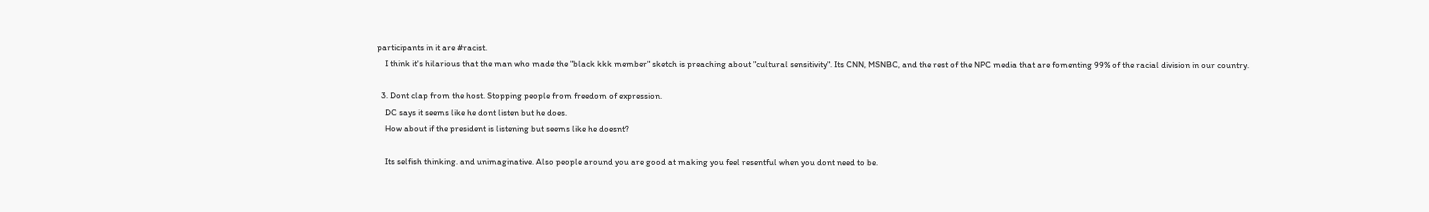participants in it are #racist.
    I think it's hilarious that the man who made the "black kkk member" sketch is preaching about "cultural sensitivity". Its CNN, MSNBC, and the rest of the NPC media that are fomenting 99% of the racial division in our country.

  3. Dont clap from the host. Stopping people from freedom of expression.
    DC says it seems like he dont listen but he does.
    How about if the president is listening but seems like he doesnt?

    Its selfish thinking. and unimaginative. Also people around you are good at making you feel resentful when you dont need to be.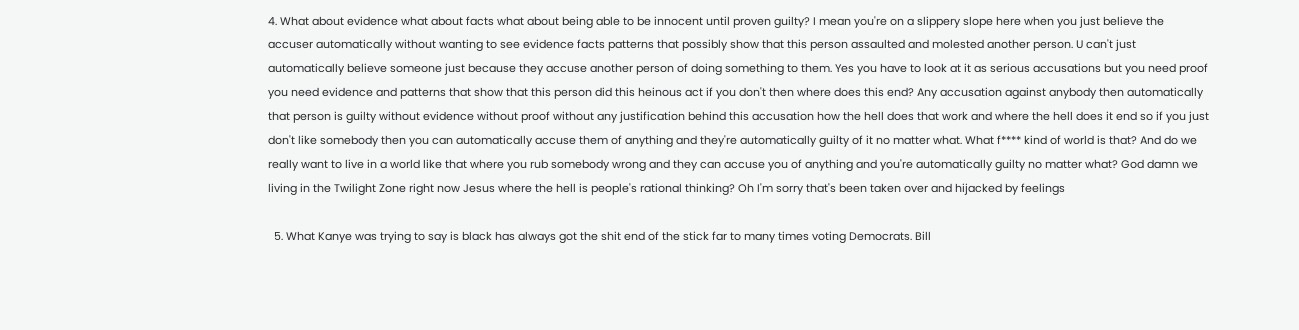4. What about evidence what about facts what about being able to be innocent until proven guilty? I mean you're on a slippery slope here when you just believe the accuser automatically without wanting to see evidence facts patterns that possibly show that this person assaulted and molested another person. U can't just automatically believe someone just because they accuse another person of doing something to them. Yes you have to look at it as serious accusations but you need proof you need evidence and patterns that show that this person did this heinous act if you don't then where does this end? Any accusation against anybody then automatically that person is guilty without evidence without proof without any justification behind this accusation how the hell does that work and where the hell does it end so if you just don't like somebody then you can automatically accuse them of anything and they're automatically guilty of it no matter what. What f**** kind of world is that? And do we really want to live in a world like that where you rub somebody wrong and they can accuse you of anything and you're automatically guilty no matter what? God damn we living in the Twilight Zone right now Jesus where the hell is people's rational thinking? Oh I'm sorry that's been taken over and hijacked by feelings

  5. What Kanye was trying to say is black has always got the shit end of the stick far to many times voting Democrats. Bill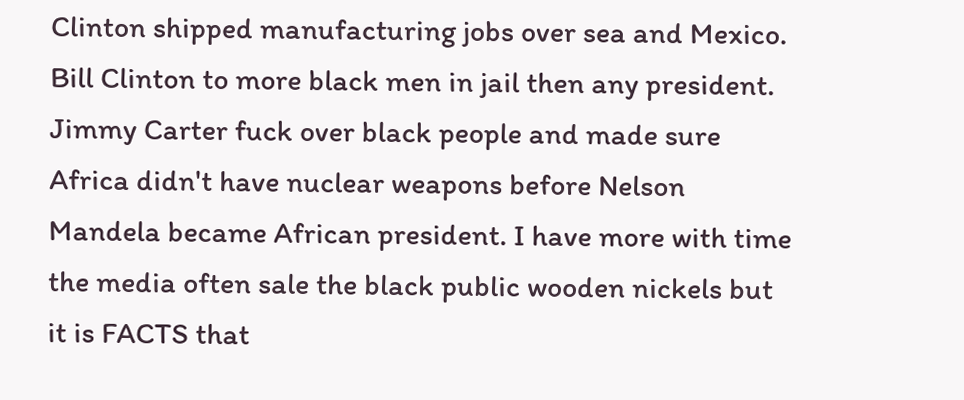Clinton shipped manufacturing jobs over sea and Mexico. Bill Clinton to more black men in jail then any president. Jimmy Carter fuck over black people and made sure Africa didn't have nuclear weapons before Nelson Mandela became African president. I have more with time the media often sale the black public wooden nickels but it is FACTS that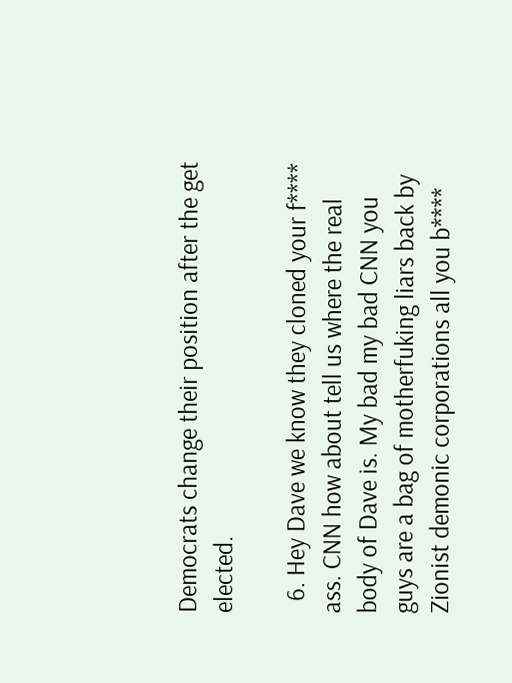Democrats change their position after the get elected.

  6. Hey Dave we know they cloned your f**** ass. CNN how about tell us where the real body of Dave is. My bad my bad CNN you guys are a bag of motherfuking liars back by Zionist demonic corporations all you b****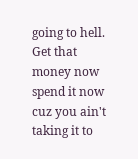going to hell. Get that money now spend it now cuz you ain't taking it to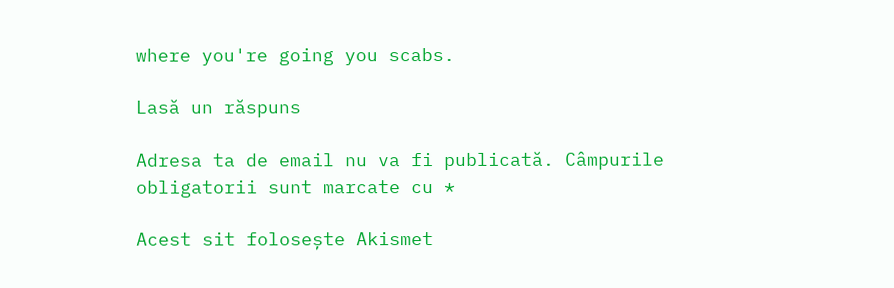where you're going you scabs.

Lasă un răspuns

Adresa ta de email nu va fi publicată. Câmpurile obligatorii sunt marcate cu *

Acest sit folosește Akismet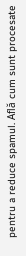pentru a reduce spamul. Află cum sunt procesate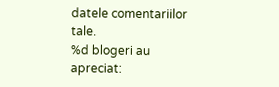datele comentariilor tale.
%d blogeri au apreciat: